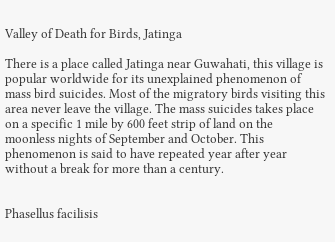Valley of Death for Birds, Jatinga

There is a place called Jatinga near Guwahati, this village is popular worldwide for its unexplained phenomenon of mass bird suicides. Most of the migratory birds visiting this area never leave the village. The mass suicides takes place on a specific 1 mile by 600 feet strip of land on the moonless nights of September and October. This phenomenon is said to have repeated year after year without a break for more than a century.


Phasellus facilisis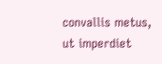convallis metus, ut imperdiet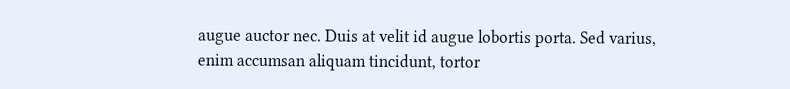augue auctor nec. Duis at velit id augue lobortis porta. Sed varius, enim accumsan aliquam tincidunt, tortor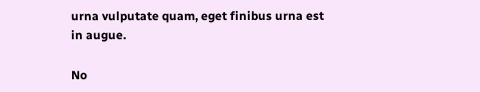urna vulputate quam, eget finibus urna est in augue.

No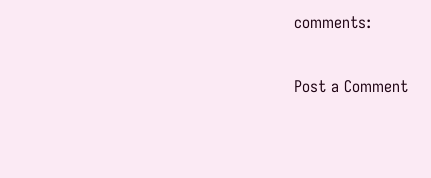comments:

Post a Comment